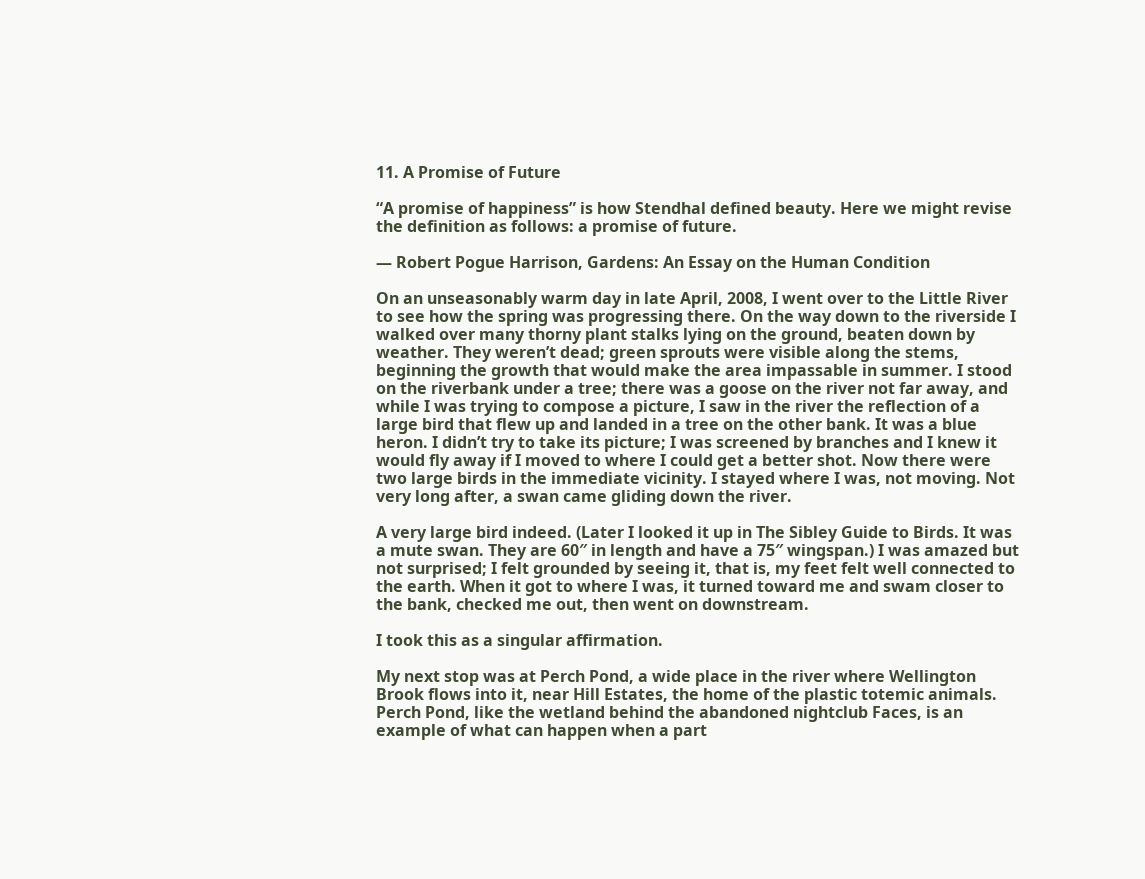11. A Promise of Future

“A promise of happiness” is how Stendhal defined beauty. Here we might revise the definition as follows: a promise of future.

— Robert Pogue Harrison, Gardens: An Essay on the Human Condition

On an unseasonably warm day in late April, 2008, I went over to the Little River to see how the spring was progressing there. On the way down to the riverside I walked over many thorny plant stalks lying on the ground, beaten down by weather. They weren’t dead; green sprouts were visible along the stems, beginning the growth that would make the area impassable in summer. I stood on the riverbank under a tree; there was a goose on the river not far away, and while I was trying to compose a picture, I saw in the river the reflection of a large bird that flew up and landed in a tree on the other bank. It was a blue heron. I didn’t try to take its picture; I was screened by branches and I knew it would fly away if I moved to where I could get a better shot. Now there were two large birds in the immediate vicinity. I stayed where I was, not moving. Not very long after, a swan came gliding down the river.

A very large bird indeed. (Later I looked it up in The Sibley Guide to Birds. It was a mute swan. They are 60″ in length and have a 75″ wingspan.) I was amazed but not surprised; I felt grounded by seeing it, that is, my feet felt well connected to the earth. When it got to where I was, it turned toward me and swam closer to the bank, checked me out, then went on downstream.

I took this as a singular affirmation.

My next stop was at Perch Pond, a wide place in the river where Wellington Brook flows into it, near Hill Estates, the home of the plastic totemic animals. Perch Pond, like the wetland behind the abandoned nightclub Faces, is an example of what can happen when a part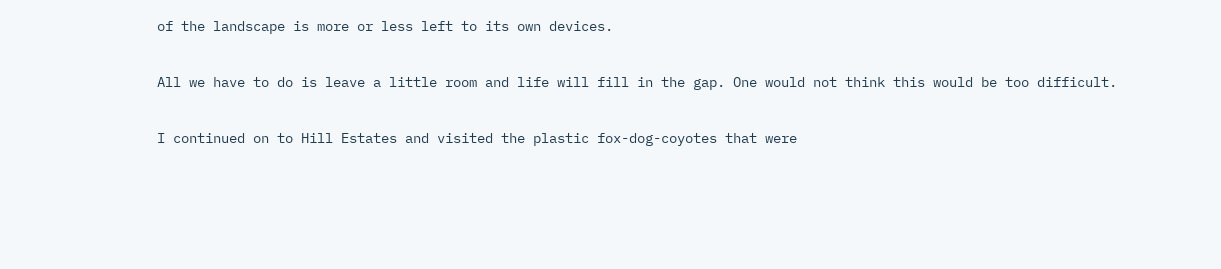of the landscape is more or less left to its own devices.

All we have to do is leave a little room and life will fill in the gap. One would not think this would be too difficult.

I continued on to Hill Estates and visited the plastic fox-dog-coyotes that were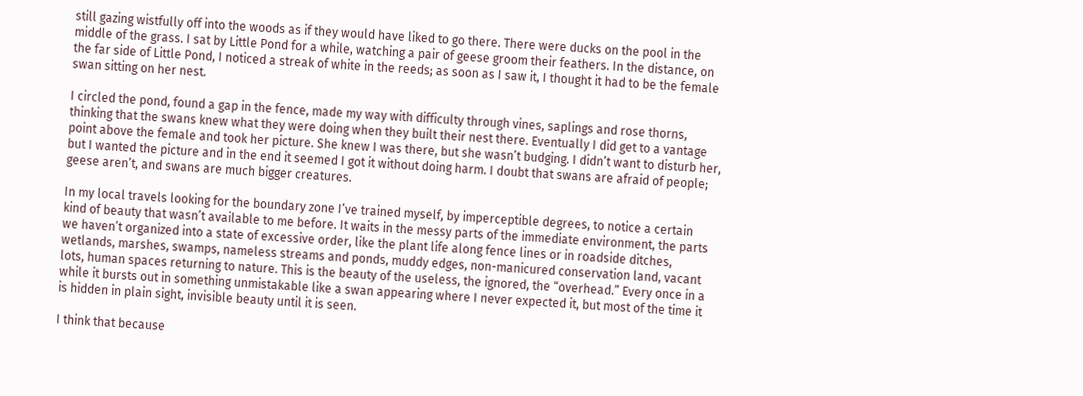still gazing wistfully off into the woods as if they would have liked to go there. There were ducks on the pool in the middle of the grass. I sat by Little Pond for a while, watching a pair of geese groom their feathers. In the distance, on the far side of Little Pond, I noticed a streak of white in the reeds; as soon as I saw it, I thought it had to be the female swan sitting on her nest.

I circled the pond, found a gap in the fence, made my way with difficulty through vines, saplings and rose thorns, thinking that the swans knew what they were doing when they built their nest there. Eventually I did get to a vantage point above the female and took her picture. She knew I was there, but she wasn’t budging. I didn’t want to disturb her, but I wanted the picture and in the end it seemed I got it without doing harm. I doubt that swans are afraid of people; geese aren’t, and swans are much bigger creatures.

In my local travels looking for the boundary zone I’ve trained myself, by imperceptible degrees, to notice a certain kind of beauty that wasn’t available to me before. It waits in the messy parts of the immediate environment, the parts we haven’t organized into a state of excessive order, like the plant life along fence lines or in roadside ditches, wetlands, marshes, swamps, nameless streams and ponds, muddy edges, non-manicured conservation land, vacant lots, human spaces returning to nature. This is the beauty of the useless, the ignored, the “overhead.” Every once in a while it bursts out in something unmistakable like a swan appearing where I never expected it, but most of the time it is hidden in plain sight, invisible beauty until it is seen.

I think that because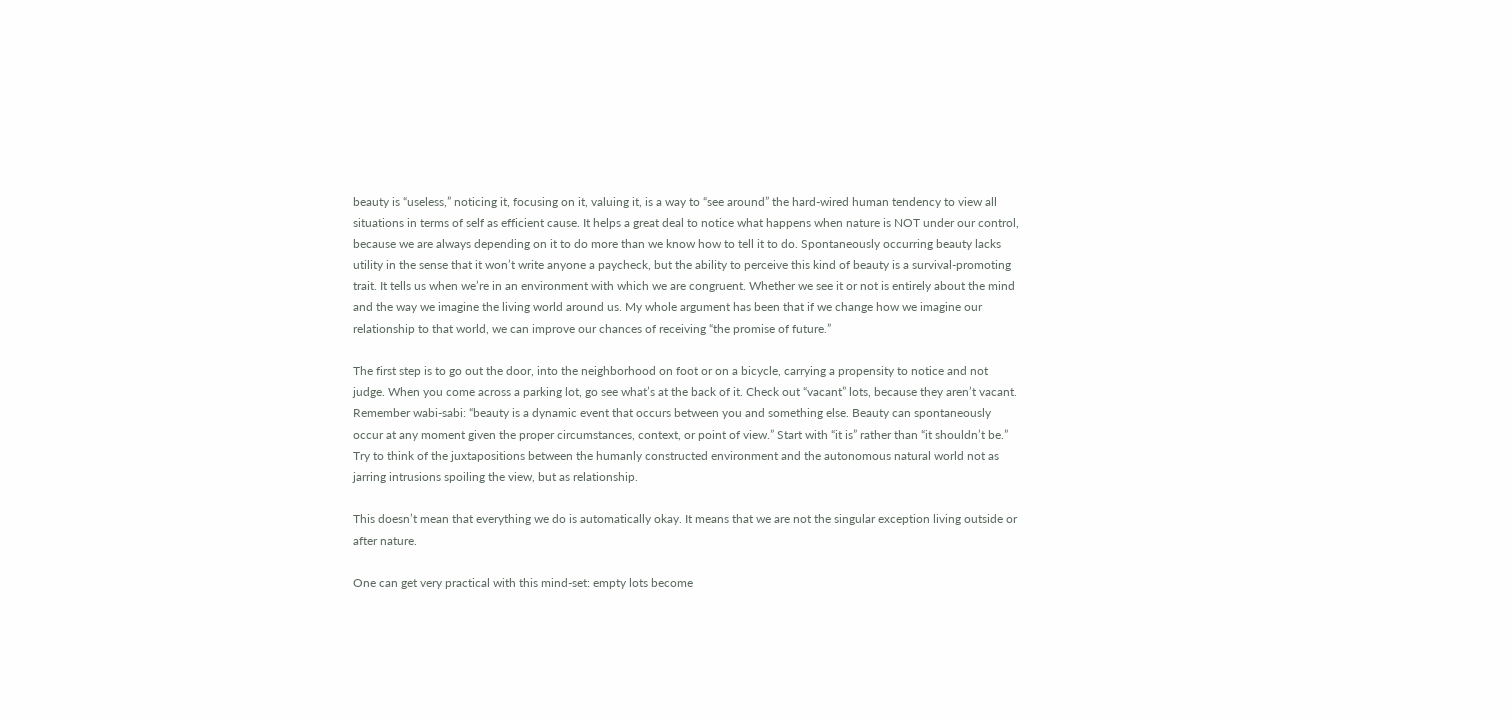beauty is “useless,” noticing it, focusing on it, valuing it, is a way to “see around” the hard-wired human tendency to view all situations in terms of self as efficient cause. It helps a great deal to notice what happens when nature is NOT under our control, because we are always depending on it to do more than we know how to tell it to do. Spontaneously occurring beauty lacks utility in the sense that it won’t write anyone a paycheck, but the ability to perceive this kind of beauty is a survival-promoting trait. It tells us when we’re in an environment with which we are congruent. Whether we see it or not is entirely about the mind and the way we imagine the living world around us. My whole argument has been that if we change how we imagine our relationship to that world, we can improve our chances of receiving “the promise of future.”

The first step is to go out the door, into the neighborhood on foot or on a bicycle, carrying a propensity to notice and not judge. When you come across a parking lot, go see what’s at the back of it. Check out “vacant” lots, because they aren’t vacant. Remember wabi-sabi: “beauty is a dynamic event that occurs between you and something else. Beauty can spontaneously occur at any moment given the proper circumstances, context, or point of view.” Start with “it is” rather than “it shouldn’t be.” Try to think of the juxtapositions between the humanly constructed environment and the autonomous natural world not as jarring intrusions spoiling the view, but as relationship.

This doesn’t mean that everything we do is automatically okay. It means that we are not the singular exception living outside or after nature.

One can get very practical with this mind-set: empty lots become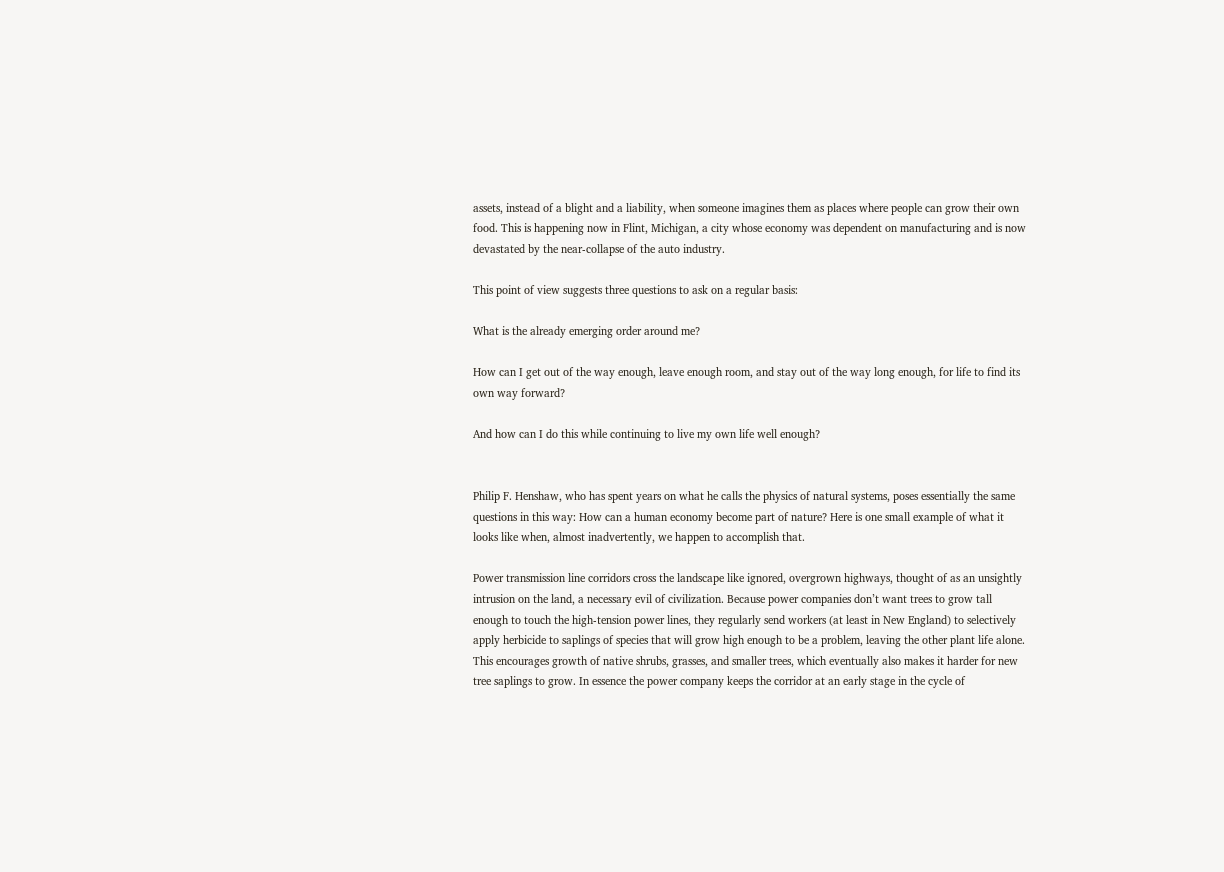assets, instead of a blight and a liability, when someone imagines them as places where people can grow their own food. This is happening now in Flint, Michigan, a city whose economy was dependent on manufacturing and is now devastated by the near-collapse of the auto industry.

This point of view suggests three questions to ask on a regular basis:

What is the already emerging order around me?

How can I get out of the way enough, leave enough room, and stay out of the way long enough, for life to find its own way forward?

And how can I do this while continuing to live my own life well enough?


Philip F. Henshaw, who has spent years on what he calls the physics of natural systems, poses essentially the same questions in this way: How can a human economy become part of nature? Here is one small example of what it looks like when, almost inadvertently, we happen to accomplish that.

Power transmission line corridors cross the landscape like ignored, overgrown highways, thought of as an unsightly intrusion on the land, a necessary evil of civilization. Because power companies don’t want trees to grow tall enough to touch the high-tension power lines, they regularly send workers (at least in New England) to selectively apply herbicide to saplings of species that will grow high enough to be a problem, leaving the other plant life alone. This encourages growth of native shrubs, grasses, and smaller trees, which eventually also makes it harder for new tree saplings to grow. In essence the power company keeps the corridor at an early stage in the cycle of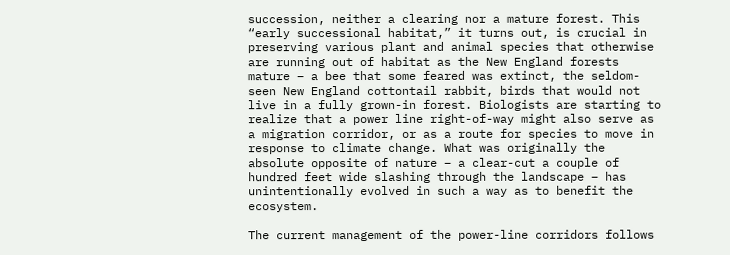succession, neither a clearing nor a mature forest. This “early successional habitat,” it turns out, is crucial in preserving various plant and animal species that otherwise are running out of habitat as the New England forests mature – a bee that some feared was extinct, the seldom-seen New England cottontail rabbit, birds that would not live in a fully grown-in forest. Biologists are starting to realize that a power line right-of-way might also serve as a migration corridor, or as a route for species to move in response to climate change. What was originally the absolute opposite of nature – a clear-cut a couple of hundred feet wide slashing through the landscape – has unintentionally evolved in such a way as to benefit the ecosystem.

The current management of the power-line corridors follows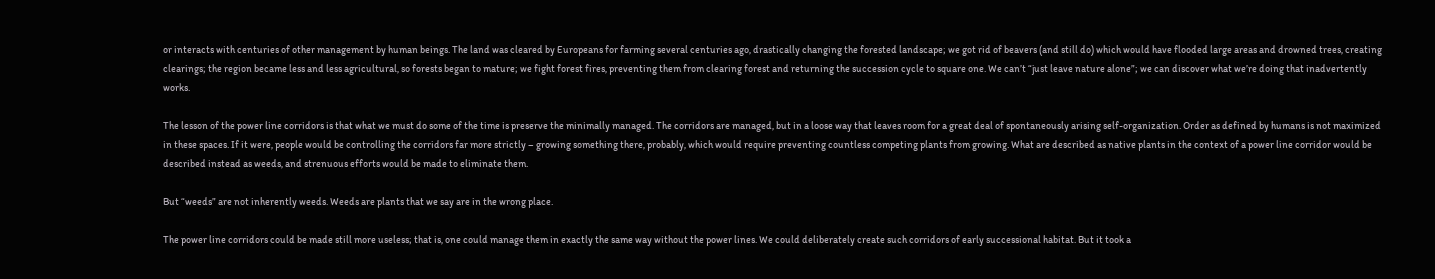or interacts with centuries of other management by human beings. The land was cleared by Europeans for farming several centuries ago, drastically changing the forested landscape; we got rid of beavers (and still do) which would have flooded large areas and drowned trees, creating clearings; the region became less and less agricultural, so forests began to mature; we fight forest fires, preventing them from clearing forest and returning the succession cycle to square one. We can’t “just leave nature alone”; we can discover what we’re doing that inadvertently works.

The lesson of the power line corridors is that what we must do some of the time is preserve the minimally managed. The corridors are managed, but in a loose way that leaves room for a great deal of spontaneously arising self-organization. Order as defined by humans is not maximized in these spaces. If it were, people would be controlling the corridors far more strictly – growing something there, probably, which would require preventing countless competing plants from growing. What are described as native plants in the context of a power line corridor would be described instead as weeds, and strenuous efforts would be made to eliminate them.

But “weeds” are not inherently weeds. Weeds are plants that we say are in the wrong place.

The power line corridors could be made still more useless; that is, one could manage them in exactly the same way without the power lines. We could deliberately create such corridors of early successional habitat. But it took a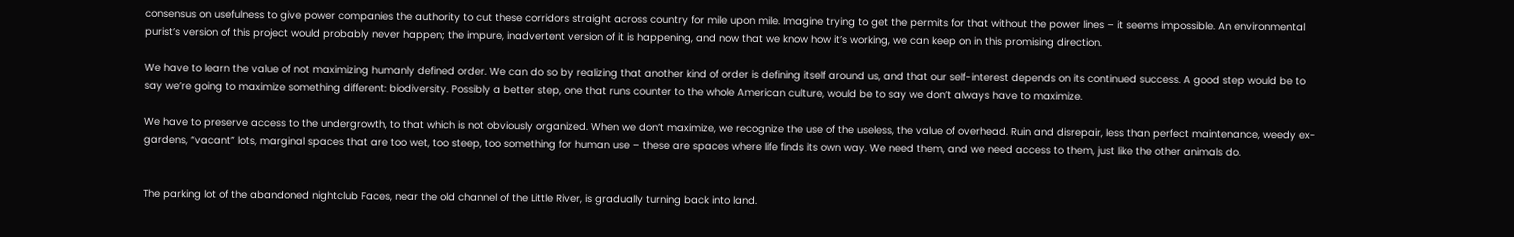consensus on usefulness to give power companies the authority to cut these corridors straight across country for mile upon mile. Imagine trying to get the permits for that without the power lines – it seems impossible. An environmental purist’s version of this project would probably never happen; the impure, inadvertent version of it is happening, and now that we know how it’s working, we can keep on in this promising direction.

We have to learn the value of not maximizing humanly defined order. We can do so by realizing that another kind of order is defining itself around us, and that our self-interest depends on its continued success. A good step would be to say we’re going to maximize something different: biodiversity. Possibly a better step, one that runs counter to the whole American culture, would be to say we don’t always have to maximize.

We have to preserve access to the undergrowth, to that which is not obviously organized. When we don’t maximize, we recognize the use of the useless, the value of overhead. Ruin and disrepair, less than perfect maintenance, weedy ex-gardens, “vacant” lots, marginal spaces that are too wet, too steep, too something for human use – these are spaces where life finds its own way. We need them, and we need access to them, just like the other animals do.


The parking lot of the abandoned nightclub Faces, near the old channel of the Little River, is gradually turning back into land.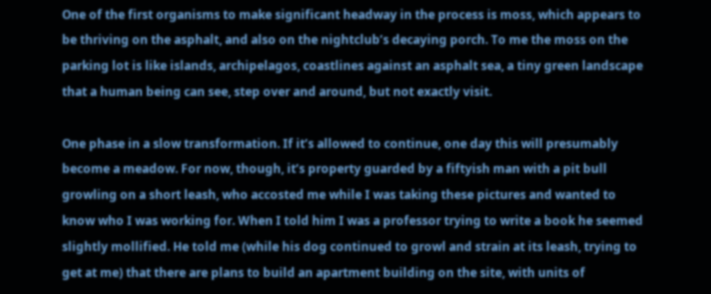One of the first organisms to make significant headway in the process is moss, which appears to be thriving on the asphalt, and also on the nightclub’s decaying porch. To me the moss on the parking lot is like islands, archipelagos, coastlines against an asphalt sea, a tiny green landscape that a human being can see, step over and around, but not exactly visit.

One phase in a slow transformation. If it’s allowed to continue, one day this will presumably become a meadow. For now, though, it’s property guarded by a fiftyish man with a pit bull growling on a short leash, who accosted me while I was taking these pictures and wanted to know who I was working for. When I told him I was a professor trying to write a book he seemed slightly mollified. He told me (while his dog continued to growl and strain at its leash, trying to get at me) that there are plans to build an apartment building on the site, with units of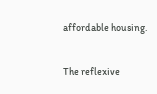affordable housing.

The reflexive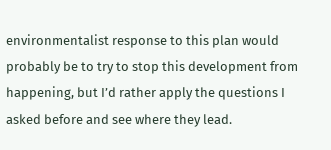environmentalist response to this plan would probably be to try to stop this development from happening, but I’d rather apply the questions I asked before and see where they lead.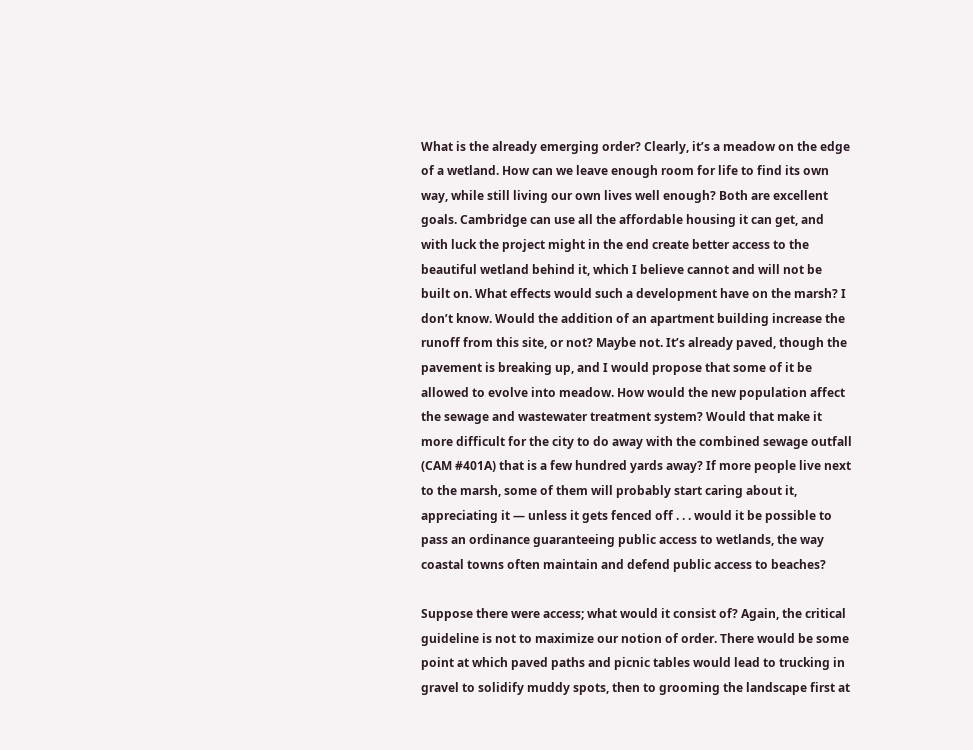What is the already emerging order? Clearly, it’s a meadow on the edge of a wetland. How can we leave enough room for life to find its own way, while still living our own lives well enough? Both are excellent goals. Cambridge can use all the affordable housing it can get, and with luck the project might in the end create better access to the beautiful wetland behind it, which I believe cannot and will not be built on. What effects would such a development have on the marsh? I don’t know. Would the addition of an apartment building increase the runoff from this site, or not? Maybe not. It’s already paved, though the pavement is breaking up, and I would propose that some of it be allowed to evolve into meadow. How would the new population affect the sewage and wastewater treatment system? Would that make it more difficult for the city to do away with the combined sewage outfall (CAM #401A) that is a few hundred yards away? If more people live next to the marsh, some of them will probably start caring about it, appreciating it — unless it gets fenced off . . . would it be possible to pass an ordinance guaranteeing public access to wetlands, the way coastal towns often maintain and defend public access to beaches?

Suppose there were access; what would it consist of? Again, the critical guideline is not to maximize our notion of order. There would be some point at which paved paths and picnic tables would lead to trucking in gravel to solidify muddy spots, then to grooming the landscape first at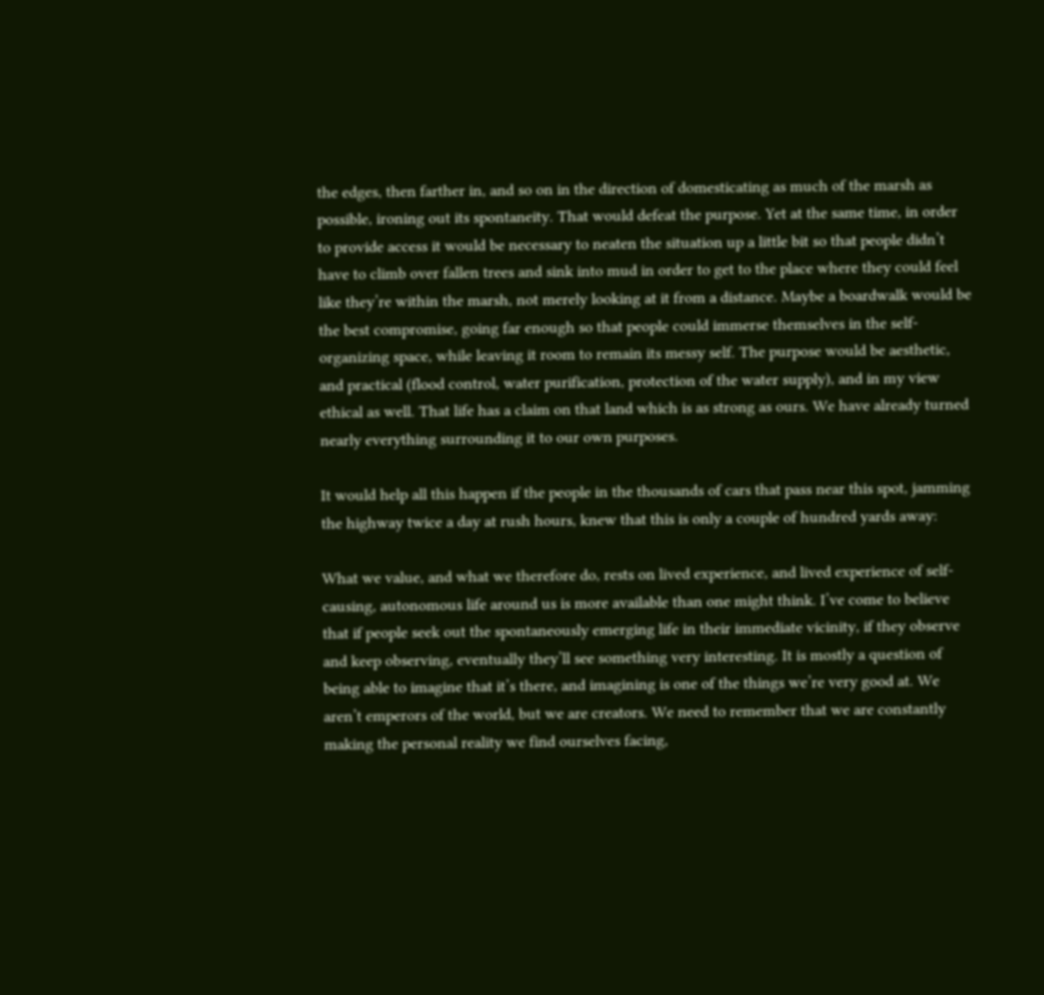the edges, then farther in, and so on in the direction of domesticating as much of the marsh as possible, ironing out its spontaneity. That would defeat the purpose. Yet at the same time, in order to provide access it would be necessary to neaten the situation up a little bit so that people didn’t have to climb over fallen trees and sink into mud in order to get to the place where they could feel like they’re within the marsh, not merely looking at it from a distance. Maybe a boardwalk would be the best compromise, going far enough so that people could immerse themselves in the self-organizing space, while leaving it room to remain its messy self. The purpose would be aesthetic, and practical (flood control, water purification, protection of the water supply), and in my view ethical as well. That life has a claim on that land which is as strong as ours. We have already turned nearly everything surrounding it to our own purposes.

It would help all this happen if the people in the thousands of cars that pass near this spot, jamming the highway twice a day at rush hours, knew that this is only a couple of hundred yards away:

What we value, and what we therefore do, rests on lived experience, and lived experience of self-causing, autonomous life around us is more available than one might think. I’ve come to believe that if people seek out the spontaneously emerging life in their immediate vicinity, if they observe and keep observing, eventually they’ll see something very interesting. It is mostly a question of being able to imagine that it’s there, and imagining is one of the things we’re very good at. We aren’t emperors of the world, but we are creators. We need to remember that we are constantly making the personal reality we find ourselves facing,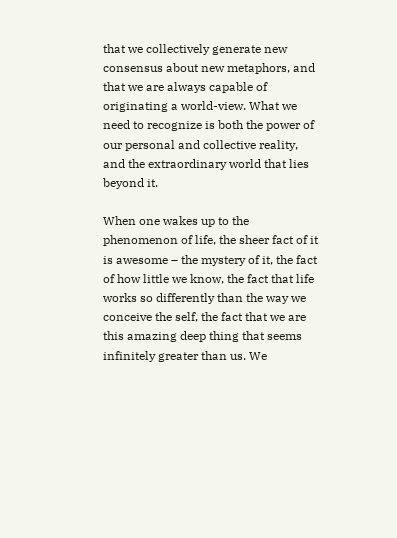that we collectively generate new consensus about new metaphors, and that we are always capable of originating a world-view. What we need to recognize is both the power of our personal and collective reality, and the extraordinary world that lies beyond it.

When one wakes up to the phenomenon of life, the sheer fact of it is awesome – the mystery of it, the fact of how little we know, the fact that life works so differently than the way we conceive the self, the fact that we are this amazing deep thing that seems infinitely greater than us. We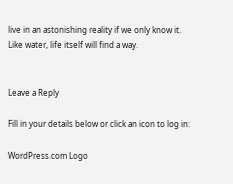live in an astonishing reality if we only know it. Like water, life itself will find a way.


Leave a Reply

Fill in your details below or click an icon to log in:

WordPress.com Logo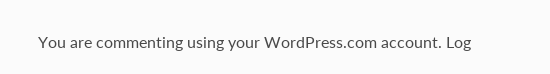You are commenting using your WordPress.com account. Log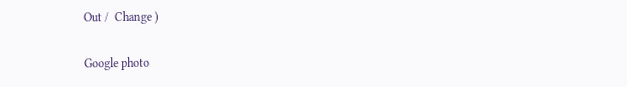Out /  Change )

Google photo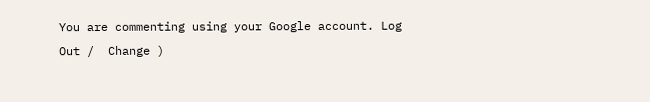You are commenting using your Google account. Log Out /  Change )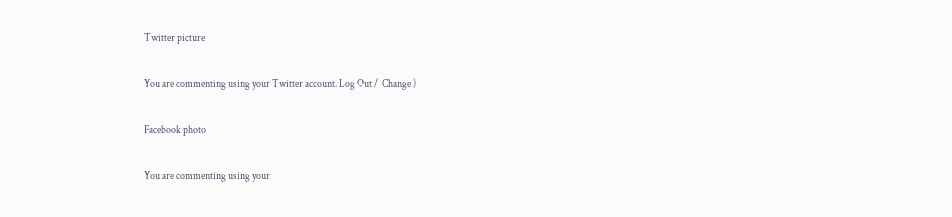Twitter picture

You are commenting using your Twitter account. Log Out /  Change )

Facebook photo

You are commenting using your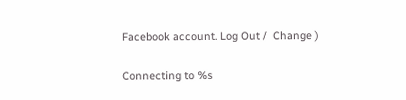Facebook account. Log Out /  Change )

Connecting to %s